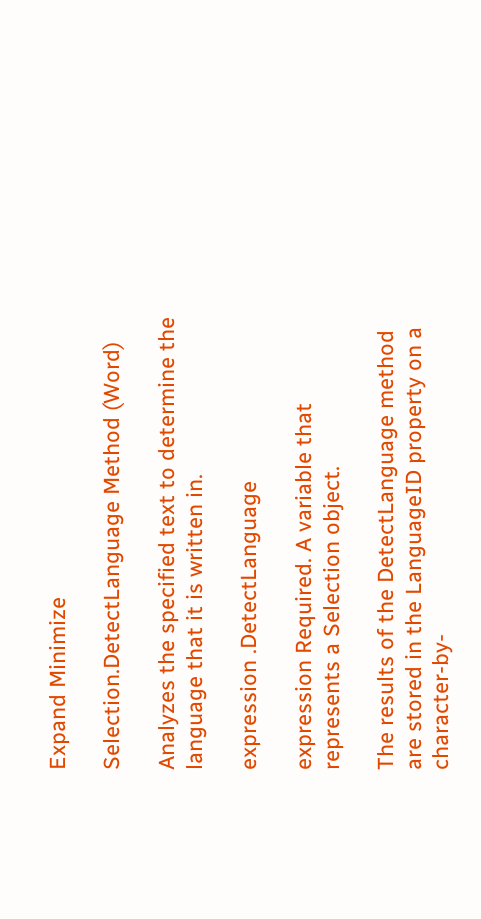Expand Minimize

Selection.DetectLanguage Method (Word)

Analyzes the specified text to determine the language that it is written in.

expression .DetectLanguage

expression Required. A variable that represents a Selection object.

The results of the DetectLanguage method are stored in the LanguageID property on a character-by-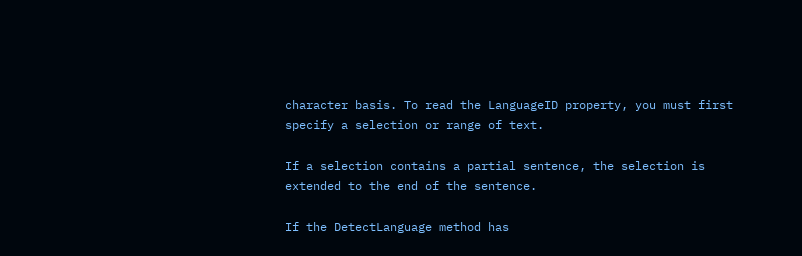character basis. To read the LanguageID property, you must first specify a selection or range of text.

If a selection contains a partial sentence, the selection is extended to the end of the sentence.

If the DetectLanguage method has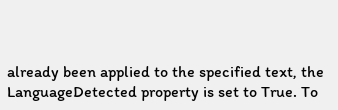already been applied to the specified text, the LanguageDetected property is set to True. To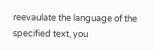reevaulate the language of the specified text, you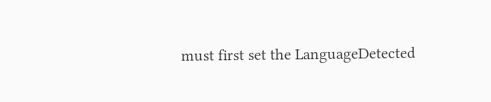must first set the LanguageDetected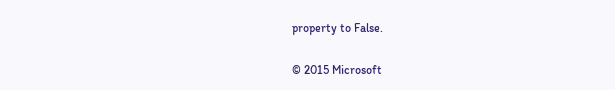property to False.

© 2015 Microsoft